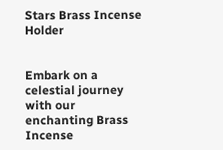Stars Brass Incense Holder


Embark on a celestial journey with our enchanting Brass Incense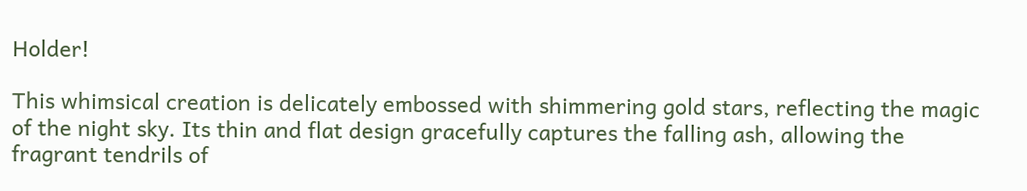Holder!

This whimsical creation is delicately embossed with shimmering gold stars, reflecting the magic of the night sky. Its thin and flat design gracefully captures the falling ash, allowing the fragrant tendrils of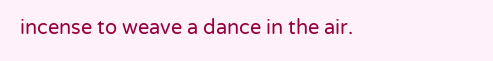incense to weave a dance in the air.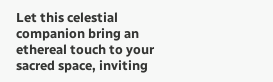Let this celestial companion bring an ethereal touch to your sacred space, inviting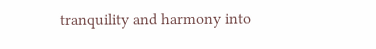tranquility and harmony into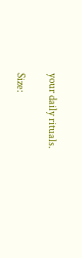your daily rituals.

Size: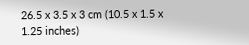26.5 x 3.5 x 3 cm (10.5 x 1.5 x 1.25 inches)